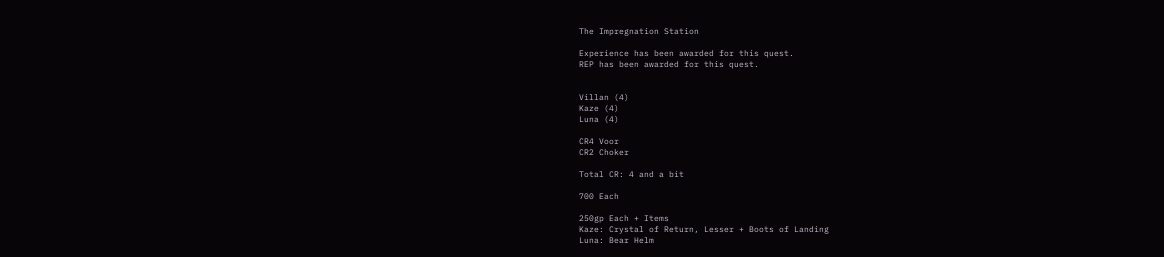The Impregnation Station

Experience has been awarded for this quest.
REP has been awarded for this quest.


Villan (4)
Kaze (4)
Luna (4)

CR4 Voor
CR2 Choker

Total CR: 4 and a bit

700 Each

250gp Each + Items
Kaze: Crystal of Return, Lesser + Boots of Landing
Luna: Bear Helm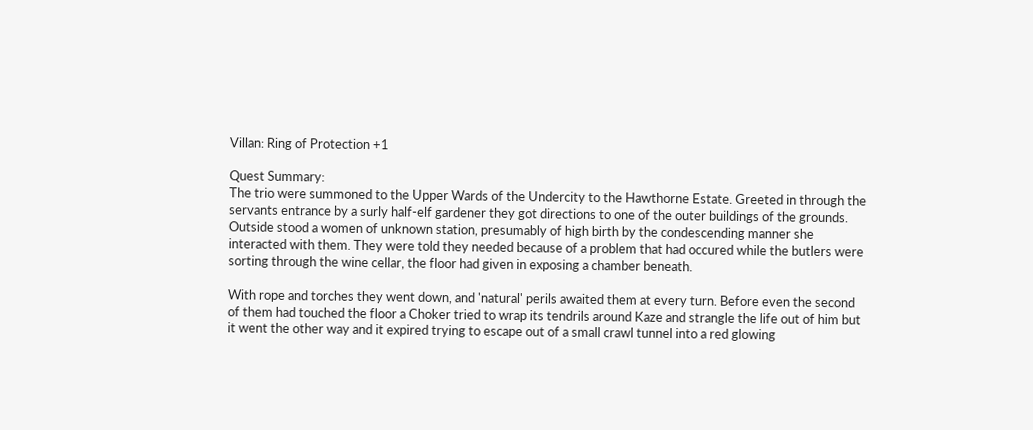Villan: Ring of Protection +1

Quest Summary:
The trio were summoned to the Upper Wards of the Undercity to the Hawthorne Estate. Greeted in through the servants entrance by a surly half-elf gardener they got directions to one of the outer buildings of the grounds. Outside stood a women of unknown station, presumably of high birth by the condescending manner she interacted with them. They were told they needed because of a problem that had occured while the butlers were sorting through the wine cellar, the floor had given in exposing a chamber beneath.

With rope and torches they went down, and 'natural' perils awaited them at every turn. Before even the second of them had touched the floor a Choker tried to wrap its tendrils around Kaze and strangle the life out of him but it went the other way and it expired trying to escape out of a small crawl tunnel into a red glowing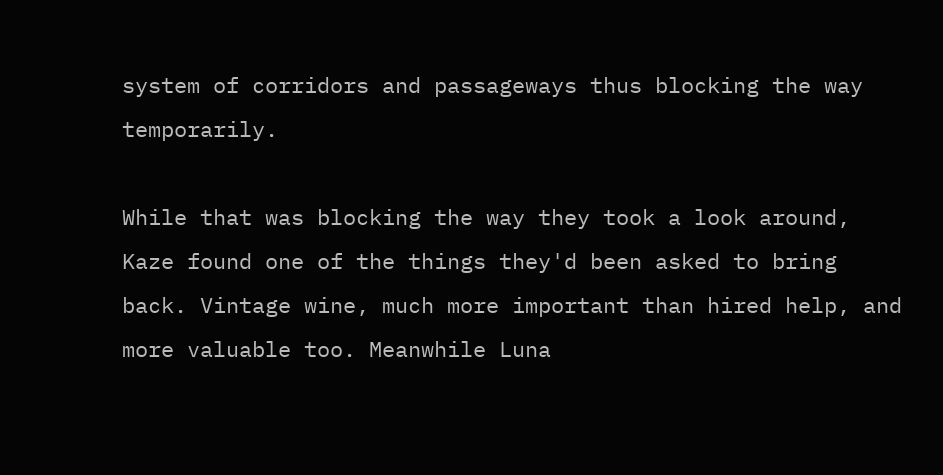system of corridors and passageways thus blocking the way temporarily.

While that was blocking the way they took a look around, Kaze found one of the things they'd been asked to bring back. Vintage wine, much more important than hired help, and more valuable too. Meanwhile Luna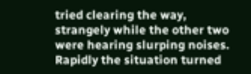tried clearing the way, strangely while the other two were hearing slurping noises. Rapidly the situation turned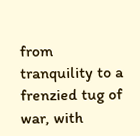from tranquility to a frenzied tug of war, with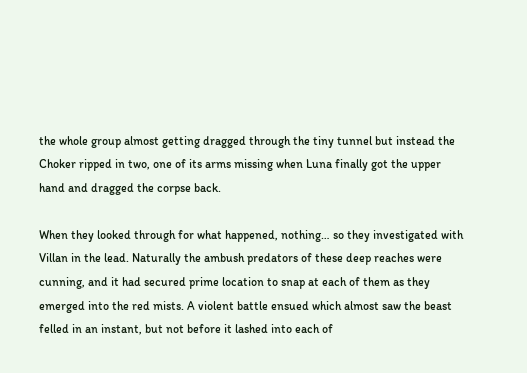the whole group almost getting dragged through the tiny tunnel but instead the Choker ripped in two, one of its arms missing when Luna finally got the upper hand and dragged the corpse back.

When they looked through for what happened, nothing… so they investigated with Villan in the lead. Naturally the ambush predators of these deep reaches were cunning, and it had secured prime location to snap at each of them as they emerged into the red mists. A violent battle ensued which almost saw the beast felled in an instant, but not before it lashed into each of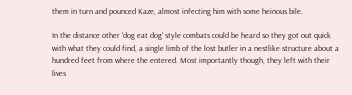them in turn and pounced Kaze, almost infecting him with some heinous bile.

In the distance other 'dog eat dog' style combats could be heard so they got out quick with what they could find, a single limb of the lost butler in a nestlike structure about a hundred feet from where the entered. Most importantly though, they left with their lives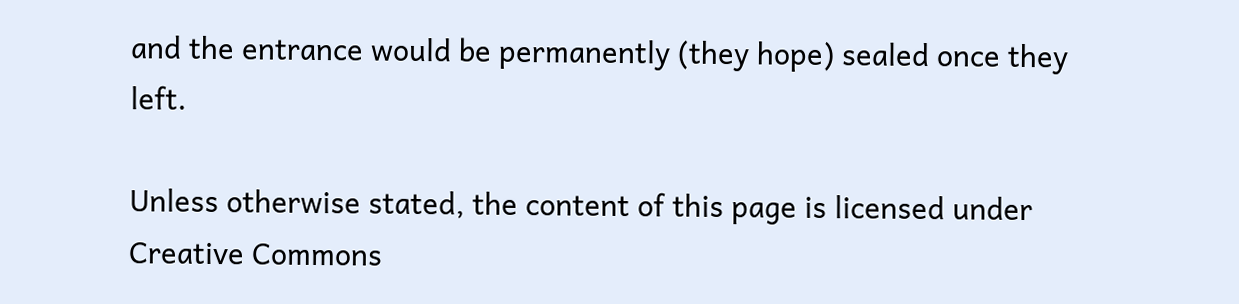and the entrance would be permanently (they hope) sealed once they left.

Unless otherwise stated, the content of this page is licensed under Creative Commons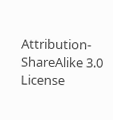Attribution-ShareAlike 3.0 License